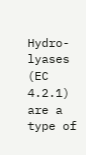Hydro-lyases (EC 4.2.1) are a type of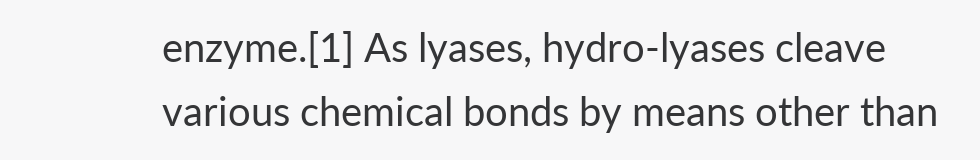enzyme.[1] As lyases, hydro-lyases cleave various chemical bonds by means other than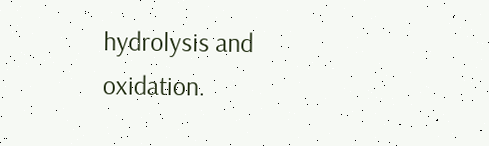hydrolysis and oxidation.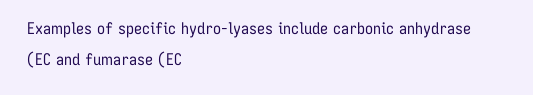Examples of specific hydro-lyases include carbonic anhydrase (EC and fumarase (EC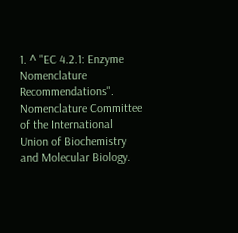1. ^ "EC 4.2.1: Enzyme Nomenclature Recommendations". Nomenclature Committee of the International Union of Biochemistry and Molecular Biology.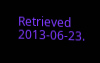Retrieved 2013-06-23.